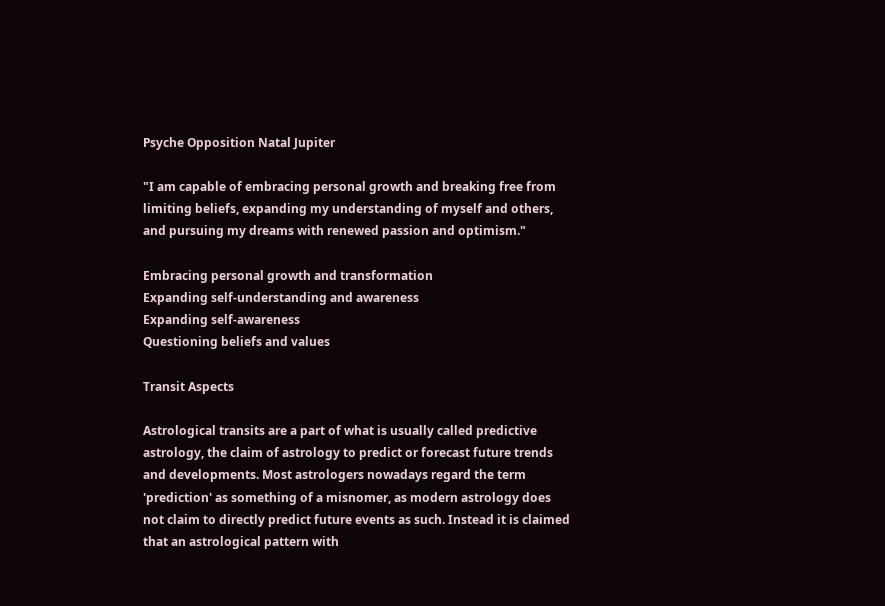Psyche Opposition Natal Jupiter

"I am capable of embracing personal growth and breaking free from limiting beliefs, expanding my understanding of myself and others, and pursuing my dreams with renewed passion and optimism."

Embracing personal growth and transformation
Expanding self-understanding and awareness
Expanding self-awareness
Questioning beliefs and values

Transit Aspects

Astrological transits are a part of what is usually called predictive astrology, the claim of astrology to predict or forecast future trends and developments. Most astrologers nowadays regard the term 'prediction' as something of a misnomer, as modern astrology does not claim to directly predict future events as such. Instead it is claimed that an astrological pattern with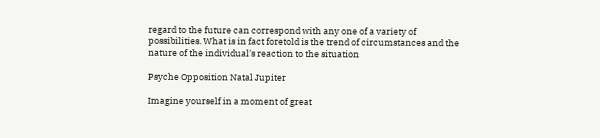regard to the future can correspond with any one of a variety of possibilities. What is in fact foretold is the trend of circumstances and the nature of the individual's reaction to the situation

Psyche Opposition Natal Jupiter

Imagine yourself in a moment of great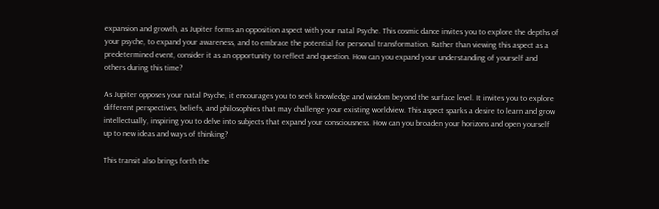expansion and growth, as Jupiter forms an opposition aspect with your natal Psyche. This cosmic dance invites you to explore the depths of your psyche, to expand your awareness, and to embrace the potential for personal transformation. Rather than viewing this aspect as a predetermined event, consider it as an opportunity to reflect and question. How can you expand your understanding of yourself and others during this time?

As Jupiter opposes your natal Psyche, it encourages you to seek knowledge and wisdom beyond the surface level. It invites you to explore different perspectives, beliefs, and philosophies that may challenge your existing worldview. This aspect sparks a desire to learn and grow intellectually, inspiring you to delve into subjects that expand your consciousness. How can you broaden your horizons and open yourself up to new ideas and ways of thinking?

This transit also brings forth the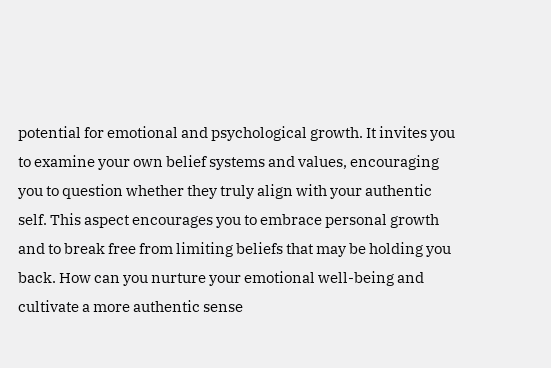potential for emotional and psychological growth. It invites you to examine your own belief systems and values, encouraging you to question whether they truly align with your authentic self. This aspect encourages you to embrace personal growth and to break free from limiting beliefs that may be holding you back. How can you nurture your emotional well-being and cultivate a more authentic sense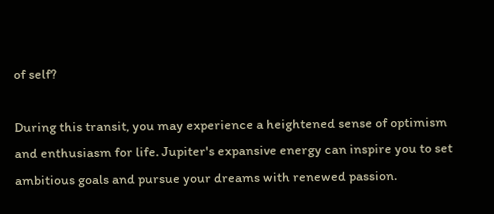of self?

During this transit, you may experience a heightened sense of optimism and enthusiasm for life. Jupiter's expansive energy can inspire you to set ambitious goals and pursue your dreams with renewed passion.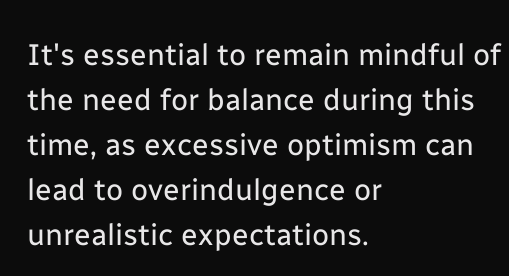It's essential to remain mindful of the need for balance during this time, as excessive optimism can lead to overindulgence or unrealistic expectations.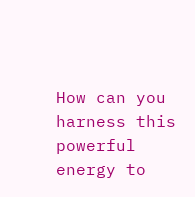How can you harness this powerful energy to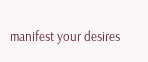manifest your desires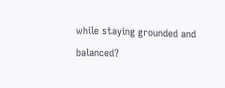while staying grounded and balanced?